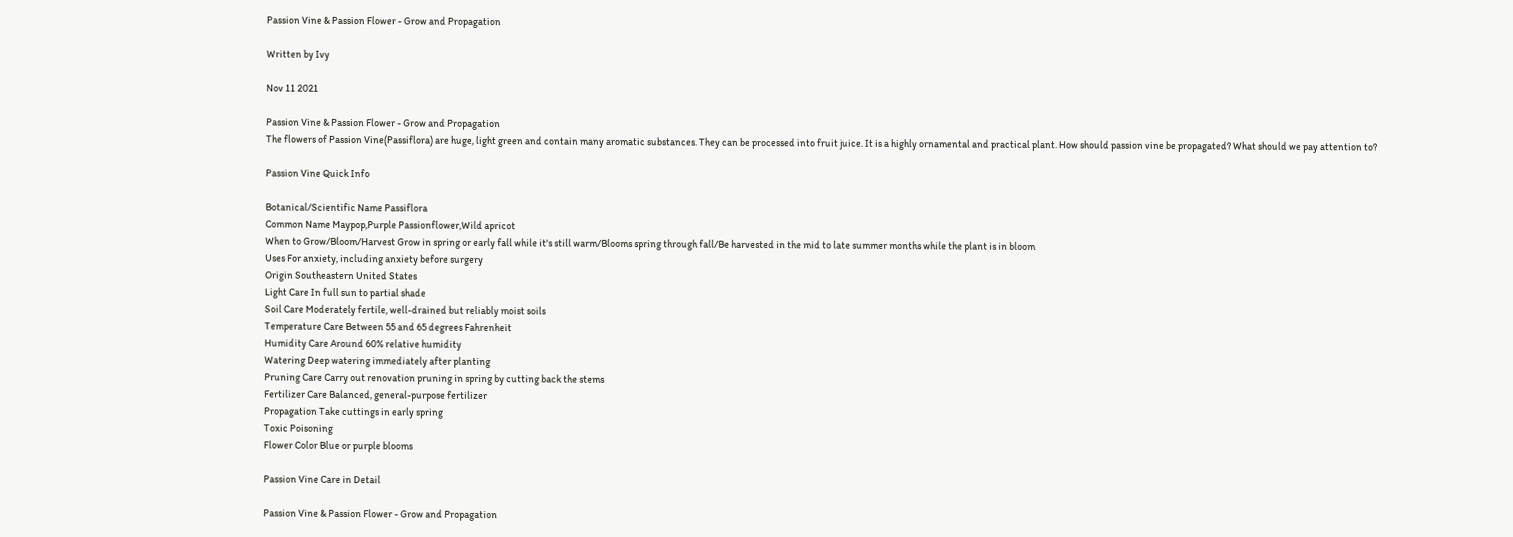Passion Vine & Passion Flower - Grow and Propagation

Written by Ivy

Nov 11 2021

Passion Vine & Passion Flower - Grow and Propagation
The flowers of Passion Vine(Passiflora) are huge, light green and contain many aromatic substances. They can be processed into fruit juice. It is a highly ornamental and practical plant. How should passion vine be propagated? What should we pay attention to?

Passion Vine Quick Info

Botanical/Scientific Name Passiflora
Common Name Maypop,Purple Passionflower,Wild apricot
When to Grow/Bloom/Harvest Grow in spring or early fall while it's still warm/Blooms spring through fall/Be harvested in the mid to late summer months while the plant is in bloom
Uses For anxiety, including anxiety before surgery
Origin Southeastern United States
Light Care In full sun to partial shade
Soil Care Moderately fertile, well-drained but reliably moist soils
Temperature Care Between 55 and 65 degrees Fahrenheit
Humidity Care Around 60% relative humidity
Watering Deep watering immediately after planting
Pruning Care Carry out renovation pruning in spring by cutting back the stems
Fertilizer Care Balanced, general-purpose fertilizer
Propagation Take cuttings in early spring
Toxic Poisoning
Flower Color Blue or purple blooms

Passion Vine Care in Detail

Passion Vine & Passion Flower - Grow and Propagation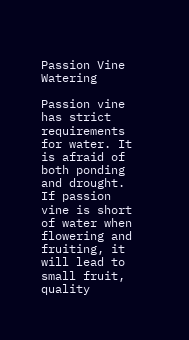Passion Vine Watering

Passion vine has strict requirements for water. It is afraid of both ponding and drought. If passion vine is short of water when flowering and fruiting, it will lead to small fruit, quality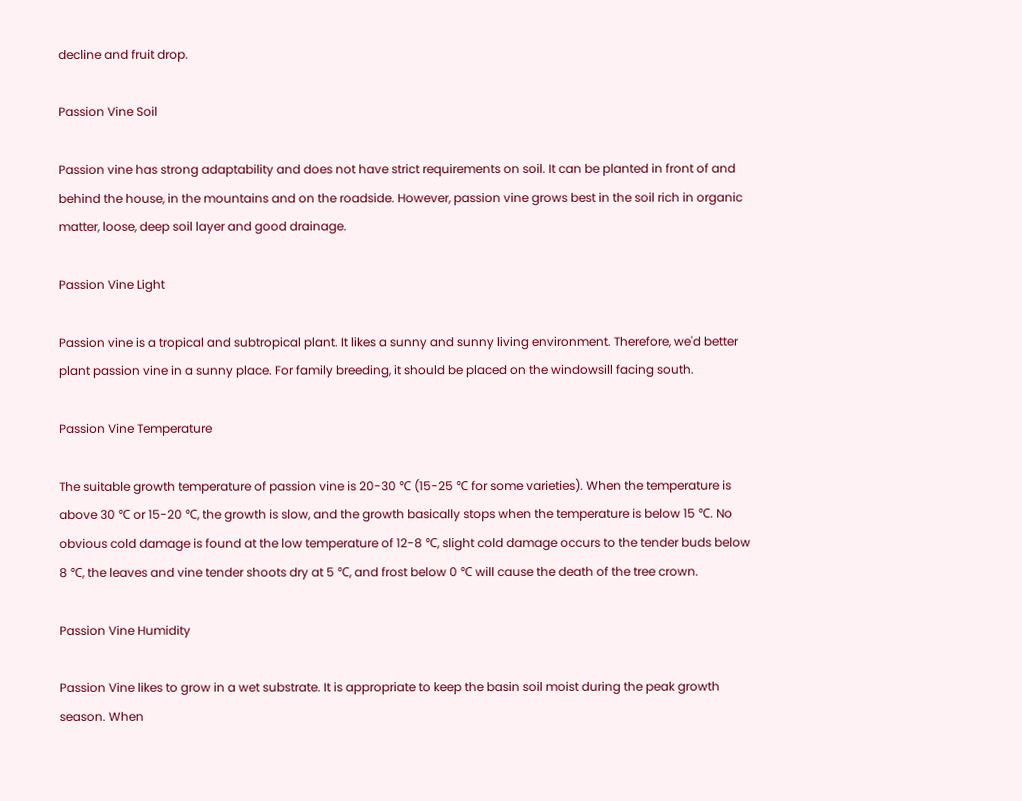decline and fruit drop.

Passion Vine Soil

Passion vine has strong adaptability and does not have strict requirements on soil. It can be planted in front of and behind the house, in the mountains and on the roadside. However, passion vine grows best in the soil rich in organic matter, loose, deep soil layer and good drainage.

Passion Vine Light

Passion vine is a tropical and subtropical plant. It likes a sunny and sunny living environment. Therefore, we'd better plant passion vine in a sunny place. For family breeding, it should be placed on the windowsill facing south.

Passion Vine Temperature

The suitable growth temperature of passion vine is 20-30 ℃ (15-25 ℃ for some varieties). When the temperature is above 30 ℃ or 15-20 ℃, the growth is slow, and the growth basically stops when the temperature is below 15 ℃. No obvious cold damage is found at the low temperature of 12-8 ℃, slight cold damage occurs to the tender buds below 8 ℃, the leaves and vine tender shoots dry at 5 ℃, and frost below 0 ℃ will cause the death of the tree crown.

Passion Vine Humidity

Passion Vine likes to grow in a wet substrate. It is appropriate to keep the basin soil moist during the peak growth season. When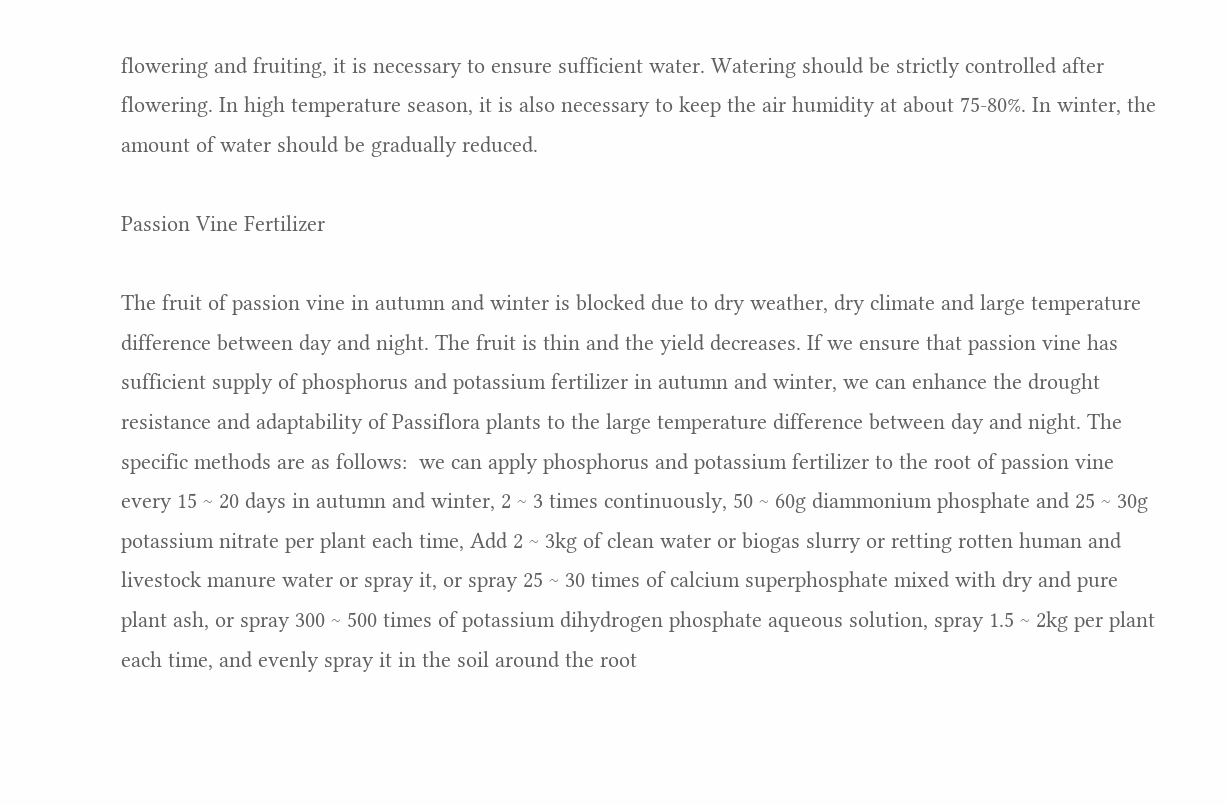flowering and fruiting, it is necessary to ensure sufficient water. Watering should be strictly controlled after flowering. In high temperature season, it is also necessary to keep the air humidity at about 75-80%. In winter, the amount of water should be gradually reduced.

Passion Vine Fertilizer

The fruit of passion vine in autumn and winter is blocked due to dry weather, dry climate and large temperature difference between day and night. The fruit is thin and the yield decreases. If we ensure that passion vine has sufficient supply of phosphorus and potassium fertilizer in autumn and winter, we can enhance the drought resistance and adaptability of Passiflora plants to the large temperature difference between day and night. The specific methods are as follows:  we can apply phosphorus and potassium fertilizer to the root of passion vine every 15 ~ 20 days in autumn and winter, 2 ~ 3 times continuously, 50 ~ 60g diammonium phosphate and 25 ~ 30g potassium nitrate per plant each time, Add 2 ~ 3kg of clean water or biogas slurry or retting rotten human and livestock manure water or spray it, or spray 25 ~ 30 times of calcium superphosphate mixed with dry and pure plant ash, or spray 300 ~ 500 times of potassium dihydrogen phosphate aqueous solution, spray 1.5 ~ 2kg per plant each time, and evenly spray it in the soil around the root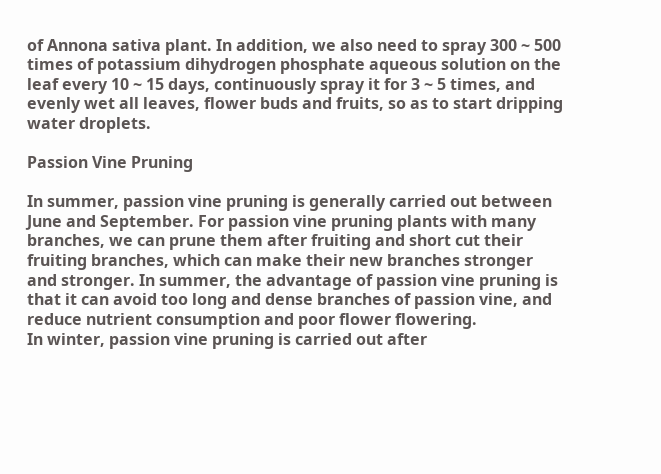of Annona sativa plant. In addition, we also need to spray 300 ~ 500 times of potassium dihydrogen phosphate aqueous solution on the leaf every 10 ~ 15 days, continuously spray it for 3 ~ 5 times, and evenly wet all leaves, flower buds and fruits, so as to start dripping water droplets.

Passion Vine Pruning

In summer, passion vine pruning is generally carried out between June and September. For passion vine pruning plants with many branches, we can prune them after fruiting and short cut their fruiting branches, which can make their new branches stronger and stronger. In summer, the advantage of passion vine pruning is that it can avoid too long and dense branches of passion vine, and reduce nutrient consumption and poor flower flowering.
In winter, passion vine pruning is carried out after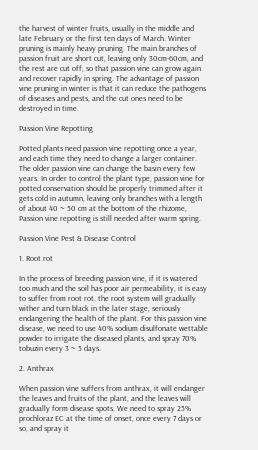the harvest of winter fruits, usually in the middle and late February or the first ten days of March. Winter pruning is mainly heavy pruning. The main branches of passion fruit are short cut, leaving only 30cm-60cm, and the rest are cut off, so that passion vine can grow again and recover rapidly in spring. The advantage of passion vine pruning in winter is that it can reduce the pathogens of diseases and pests, and the cut ones need to be destroyed in time.

Passion Vine Repotting

Potted plants need passion vine repotting once a year, and each time they need to change a larger container. The older passion vine can change the basin every few years. In order to control the plant type, passion vine for potted conservation should be properly trimmed after it gets cold in autumn, leaving only branches with a length of about 40 ~ 50 cm at the bottom of the rhizome, Passion vine repotting is still needed after warm spring.

Passion Vine Pest & Disease Control

1. Root rot

In the process of breeding passion vine, if it is watered too much and the soil has poor air permeability, it is easy to suffer from root rot. the root system will gradually wither and turn black in the later stage, seriously endangering the health of the plant. For this passion vine disease, we need to use 40% sodium disulfonate wettable powder to irrigate the diseased plants, and spray 70% tobuzin every 3 ~ 5 days.

2. Anthrax

When passion vine suffers from anthrax, it will endanger the leaves and fruits of the plant, and the leaves will gradually form disease spots. We need to spray 25% prochloraz EC at the time of onset, once every 7 days or so, and spray it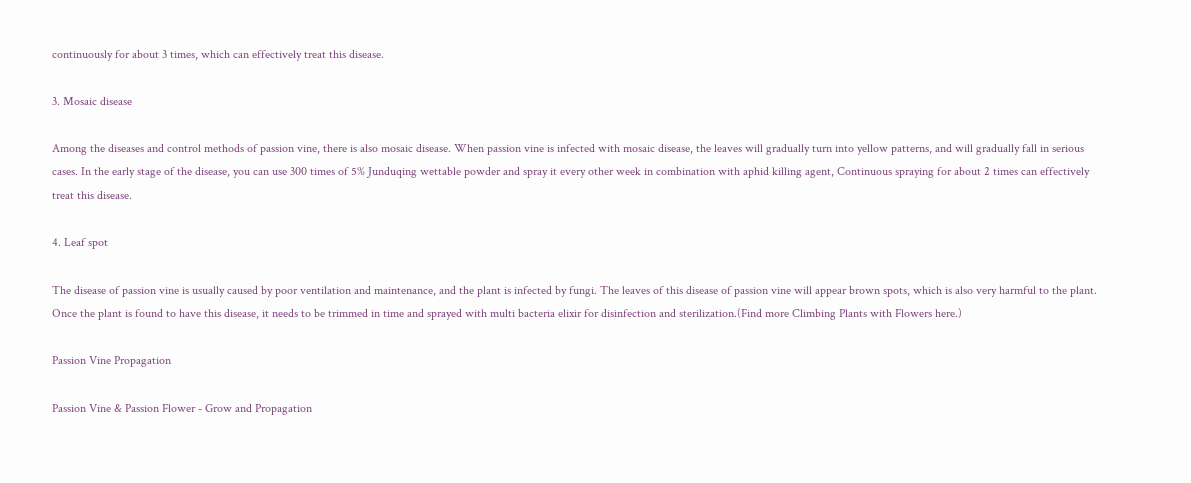continuously for about 3 times, which can effectively treat this disease.

3. Mosaic disease

Among the diseases and control methods of passion vine, there is also mosaic disease. When passion vine is infected with mosaic disease, the leaves will gradually turn into yellow patterns, and will gradually fall in serious cases. In the early stage of the disease, you can use 300 times of 5% Junduqing wettable powder and spray it every other week in combination with aphid killing agent, Continuous spraying for about 2 times can effectively treat this disease.

4. Leaf spot

The disease of passion vine is usually caused by poor ventilation and maintenance, and the plant is infected by fungi. The leaves of this disease of passion vine will appear brown spots, which is also very harmful to the plant. Once the plant is found to have this disease, it needs to be trimmed in time and sprayed with multi bacteria elixir for disinfection and sterilization.(Find more Climbing Plants with Flowers here.)

Passion Vine Propagation

Passion Vine & Passion Flower - Grow and Propagation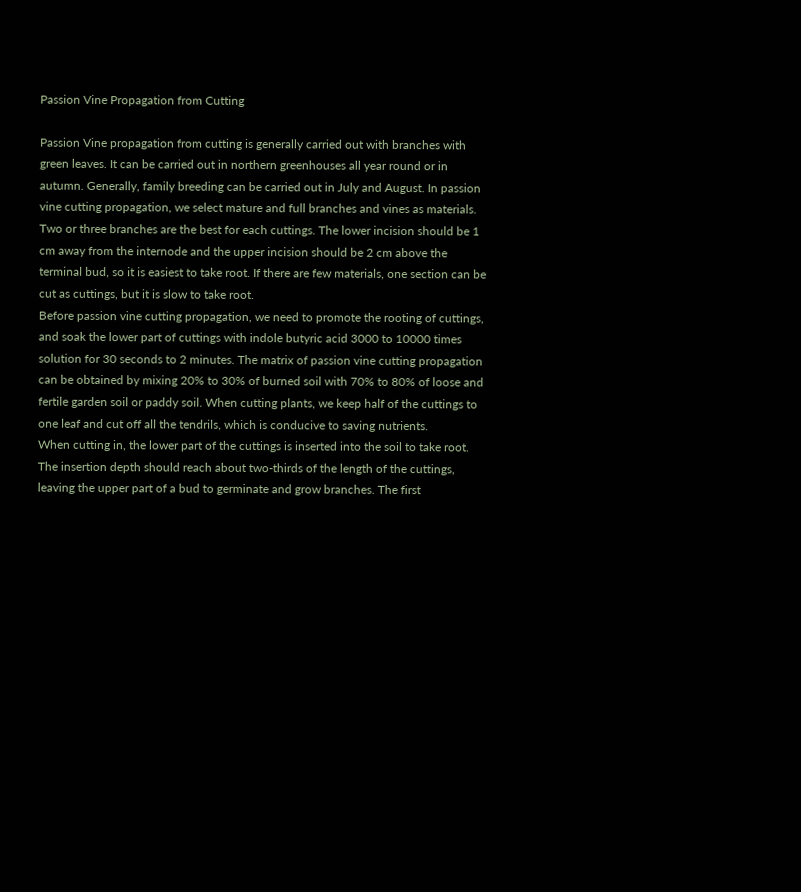Passion Vine Propagation from Cutting

Passion Vine propagation from cutting is generally carried out with branches with green leaves. It can be carried out in northern greenhouses all year round or in autumn. Generally, family breeding can be carried out in July and August. In passion vine cutting propagation, we select mature and full branches and vines as materials. Two or three branches are the best for each cuttings. The lower incision should be 1 cm away from the internode and the upper incision should be 2 cm above the terminal bud, so it is easiest to take root. If there are few materials, one section can be cut as cuttings, but it is slow to take root.
Before passion vine cutting propagation, we need to promote the rooting of cuttings, and soak the lower part of cuttings with indole butyric acid 3000 to 10000 times solution for 30 seconds to 2 minutes. The matrix of passion vine cutting propagation can be obtained by mixing 20% to 30% of burned soil with 70% to 80% of loose and fertile garden soil or paddy soil. When cutting plants, we keep half of the cuttings to one leaf and cut off all the tendrils, which is conducive to saving nutrients.
When cutting in, the lower part of the cuttings is inserted into the soil to take root. The insertion depth should reach about two-thirds of the length of the cuttings, leaving the upper part of a bud to germinate and grow branches. The first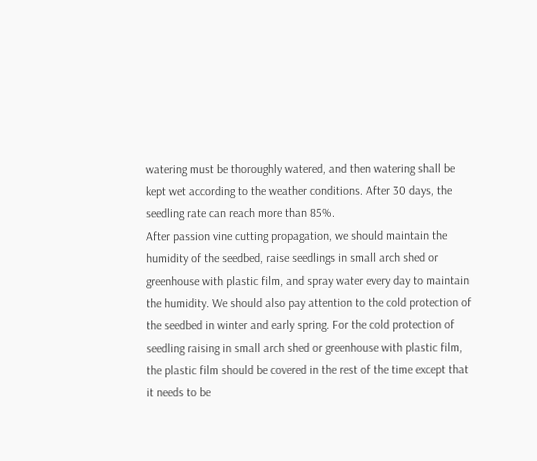watering must be thoroughly watered, and then watering shall be kept wet according to the weather conditions. After 30 days, the seedling rate can reach more than 85%.
After passion vine cutting propagation, we should maintain the humidity of the seedbed, raise seedlings in small arch shed or greenhouse with plastic film, and spray water every day to maintain the humidity. We should also pay attention to the cold protection of the seedbed in winter and early spring. For the cold protection of seedling raising in small arch shed or greenhouse with plastic film, the plastic film should be covered in the rest of the time except that it needs to be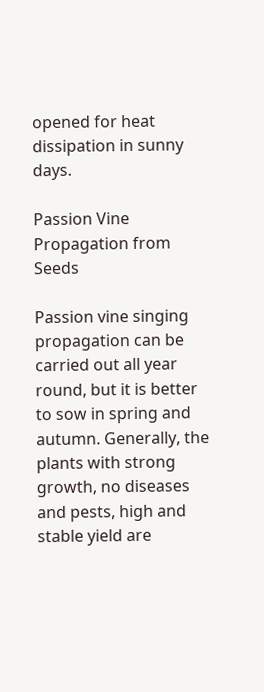opened for heat dissipation in sunny days.

Passion Vine Propagation from Seeds

Passion vine singing propagation can be carried out all year round, but it is better to sow in spring and autumn. Generally, the plants with strong growth, no diseases and pests, high and stable yield are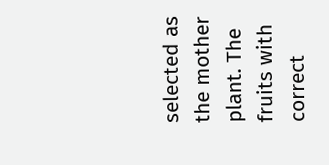selected as the mother plant. The fruits with correct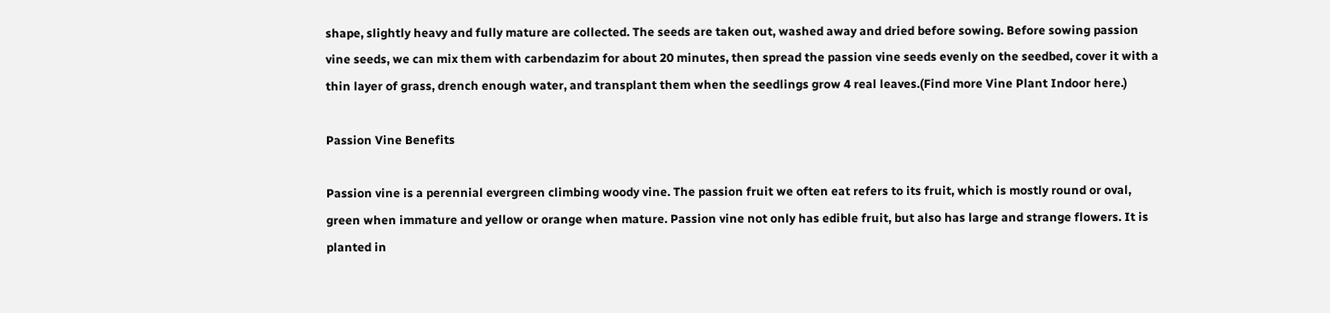shape, slightly heavy and fully mature are collected. The seeds are taken out, washed away and dried before sowing. Before sowing passion vine seeds, we can mix them with carbendazim for about 20 minutes, then spread the passion vine seeds evenly on the seedbed, cover it with a thin layer of grass, drench enough water, and transplant them when the seedlings grow 4 real leaves.(Find more Vine Plant Indoor here.)

Passion Vine Benefits

Passion vine is a perennial evergreen climbing woody vine. The passion fruit we often eat refers to its fruit, which is mostly round or oval, green when immature and yellow or orange when mature. Passion vine not only has edible fruit, but also has large and strange flowers. It is planted in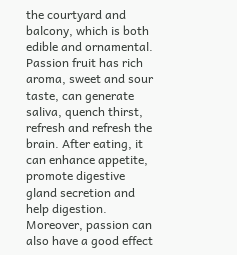the courtyard and balcony, which is both edible and ornamental.
Passion fruit has rich aroma, sweet and sour taste, can generate saliva, quench thirst, refresh and refresh the brain. After eating, it can enhance appetite, promote digestive gland secretion and help digestion. Moreover, passion can also have a good effect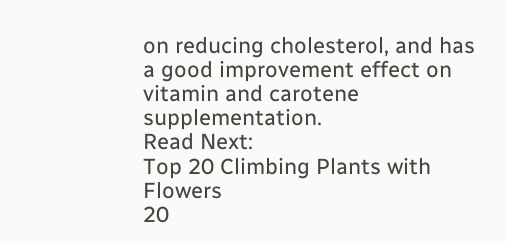on reducing cholesterol, and has a good improvement effect on vitamin and carotene supplementation.
Read Next:
Top 20 Climbing Plants with Flowers
20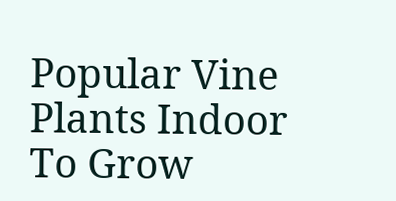Popular Vine Plants Indoor To Grow